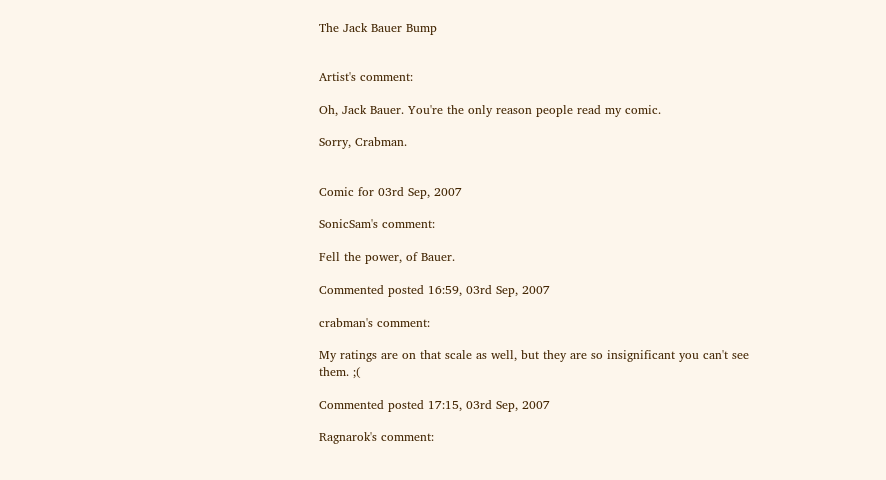The Jack Bauer Bump


Artist's comment:

Oh, Jack Bauer. You're the only reason people read my comic.

Sorry, Crabman.


Comic for 03rd Sep, 2007

SonicSam's comment:

Fell the power, of Bauer.

Commented posted 16:59, 03rd Sep, 2007

crabman's comment:

My ratings are on that scale as well, but they are so insignificant you can't see them. ;(

Commented posted 17:15, 03rd Sep, 2007

Ragnarok's comment: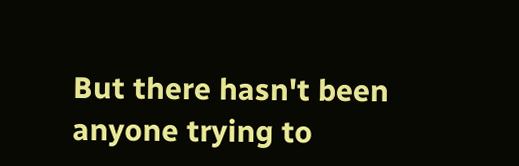But there hasn't been anyone trying to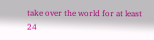take over the world for at least 24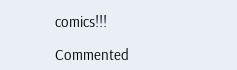comics!!!

Commented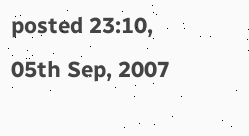posted 23:10, 05th Sep, 2007